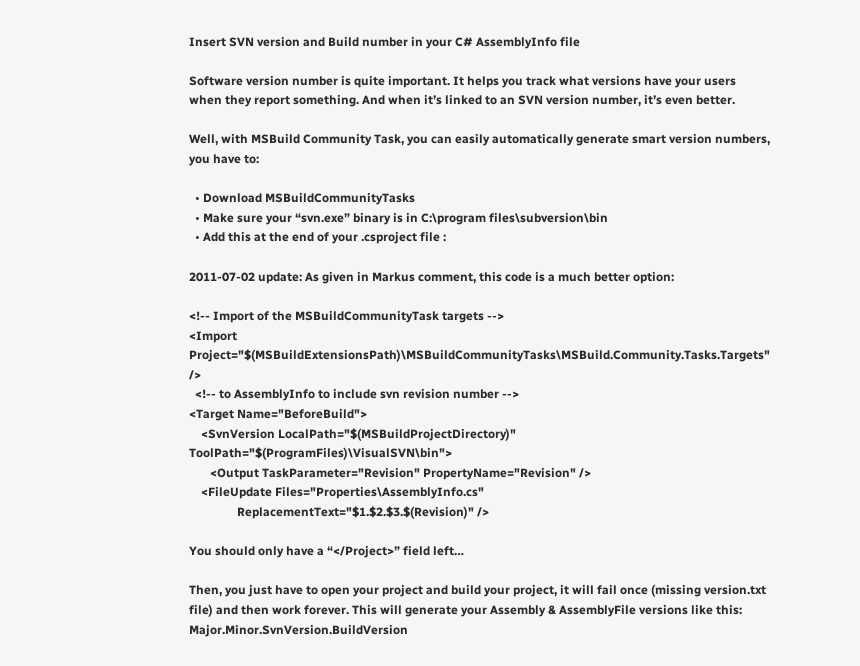Insert SVN version and Build number in your C# AssemblyInfo file

Software version number is quite important. It helps you track what versions have your users when they report something. And when it’s linked to an SVN version number, it’s even better.

Well, with MSBuild Community Task, you can easily automatically generate smart version numbers, you have to:

  • Download MSBuildCommunityTasks
  • Make sure your “svn.exe” binary is in C:\program files\subversion\bin
  • Add this at the end of your .csproject file :

2011-07-02 update: As given in Markus comment, this code is a much better option:

<!-- Import of the MSBuildCommunityTask targets -->
<Import Project="$(MSBuildExtensionsPath)\MSBuildCommunityTasks\MSBuild.Community.Tasks.Targets" />
  <!-- to AssemblyInfo to include svn revision number -->
<Target Name="BeforeBuild">
    <SvnVersion LocalPath="$(MSBuildProjectDirectory)" ToolPath="$(ProgramFiles)\VisualSVN\bin">
       <Output TaskParameter="Revision" PropertyName="Revision" />
    <FileUpdate Files="Properties\AssemblyInfo.cs"
                ReplacementText="$1.$2.$3.$(Revision)" />

You should only have a “</Project>” field left…

Then, you just have to open your project and build your project, it will fail once (missing version.txt file) and then work forever. This will generate your Assembly & AssemblyFile versions like this: Major.Minor.SvnVersion.BuildVersion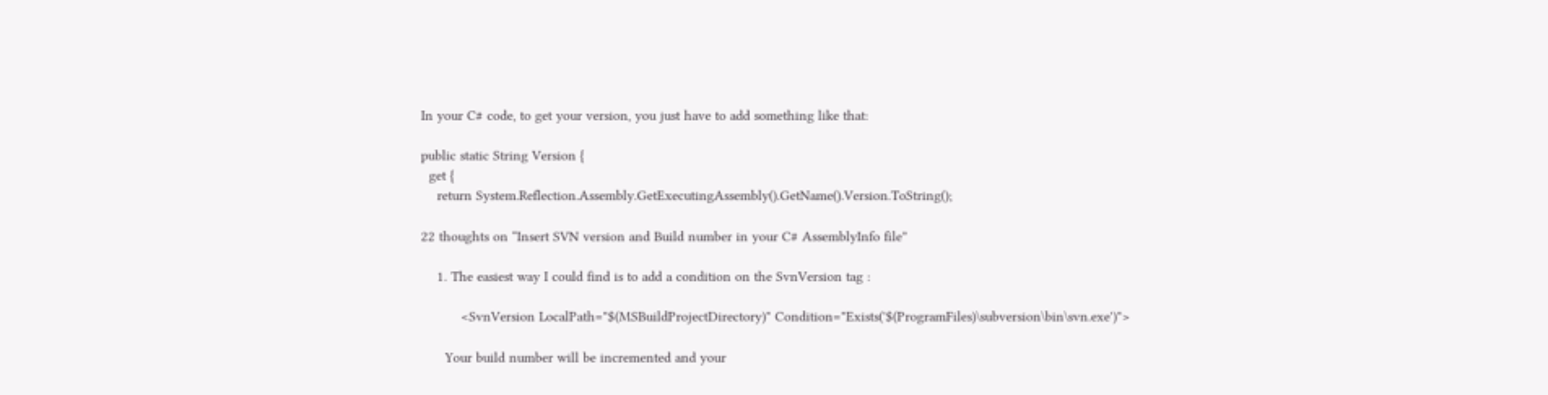In your C# code, to get your version, you just have to add something like that:

public static String Version {
  get {
    return System.Reflection.Assembly.GetExecutingAssembly().GetName().Version.ToString();

22 thoughts on “Insert SVN version and Build number in your C# AssemblyInfo file”

    1. The easiest way I could find is to add a condition on the SvnVersion tag :

          <SvnVersion LocalPath="$(MSBuildProjectDirectory)" Condition="Exists('$(ProgramFiles)\subversion\bin\svn.exe')">

      Your build number will be incremented and your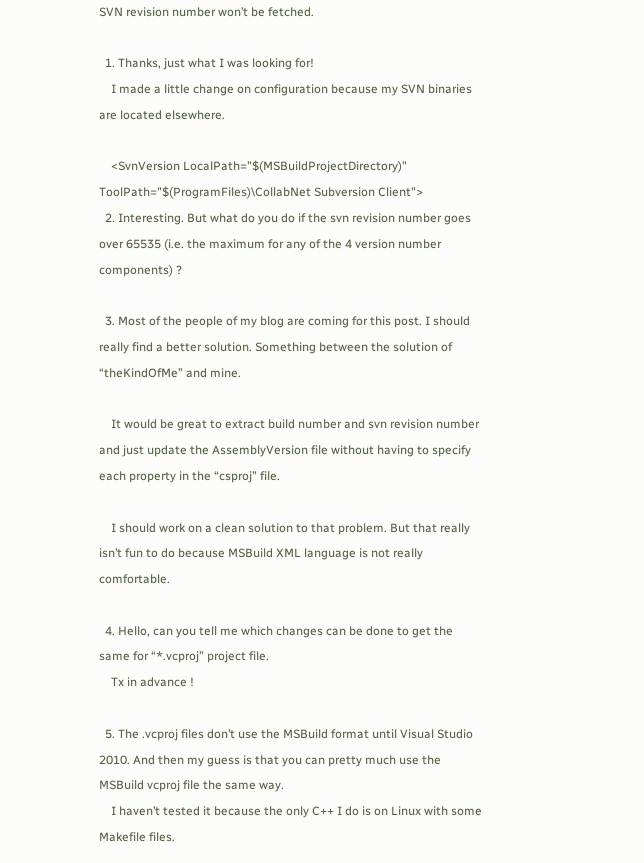SVN revision number won’t be fetched.

  1. Thanks, just what I was looking for!
    I made a little change on configuration because my SVN binaries are located elsewhere.

    <SvnVersion LocalPath="$(MSBuildProjectDirectory)" ToolPath="$(ProgramFiles)\CollabNet Subversion Client">
  2. Interesting. But what do you do if the svn revision number goes over 65535 (i.e. the maximum for any of the 4 version number components) ?

  3. Most of the people of my blog are coming for this post. I should really find a better solution. Something between the solution of “theKindOfMe” and mine.

    It would be great to extract build number and svn revision number and just update the AssemblyVersion file without having to specify each property in the “csproj” file.

    I should work on a clean solution to that problem. But that really isn’t fun to do because MSBuild XML language is not really comfortable.

  4. Hello, can you tell me which changes can be done to get the same for “*.vcproj” project file.
    Tx in advance !

  5. The .vcproj files don’t use the MSBuild format until Visual Studio 2010. And then my guess is that you can pretty much use the MSBuild vcproj file the same way.
    I haven’t tested it because the only C++ I do is on Linux with some Makefile files.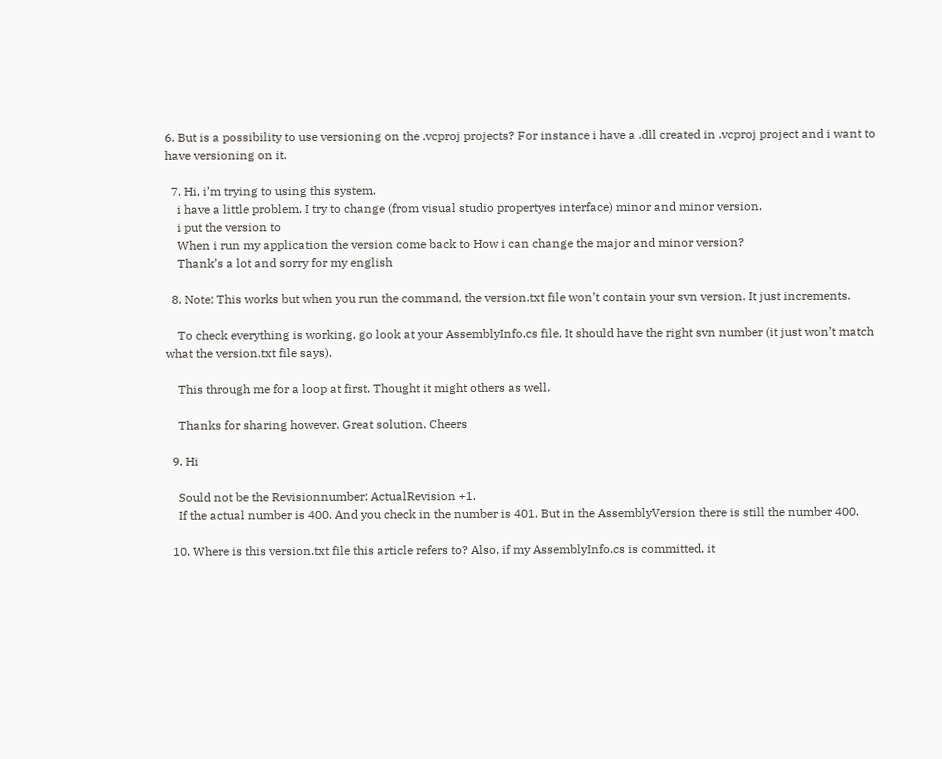6. But is a possibility to use versioning on the .vcproj projects? For instance i have a .dll created in .vcproj project and i want to have versioning on it.

  7. Hi, i’m trying to using this system.
    i have a little problem. I try to change (from visual studio propertyes interface) minor and minor version.
    i put the version to
    When i run my application the version come back to How i can change the major and minor version?
    Thank’s a lot and sorry for my english

  8. Note: This works but when you run the command, the version.txt file won’t contain your svn version. It just increments.

    To check everything is working, go look at your AssemblyInfo.cs file. It should have the right svn number (it just won’t match what the version.txt file says).

    This through me for a loop at first. Thought it might others as well.

    Thanks for sharing however. Great solution. Cheers

  9. Hi

    Sould not be the Revisionnumber: ActualRevision +1.
    If the actual number is 400. And you check in the number is 401. But in the AssemblyVersion there is still the number 400.

  10. Where is this version.txt file this article refers to? Also, if my AssemblyInfo.cs is committed, it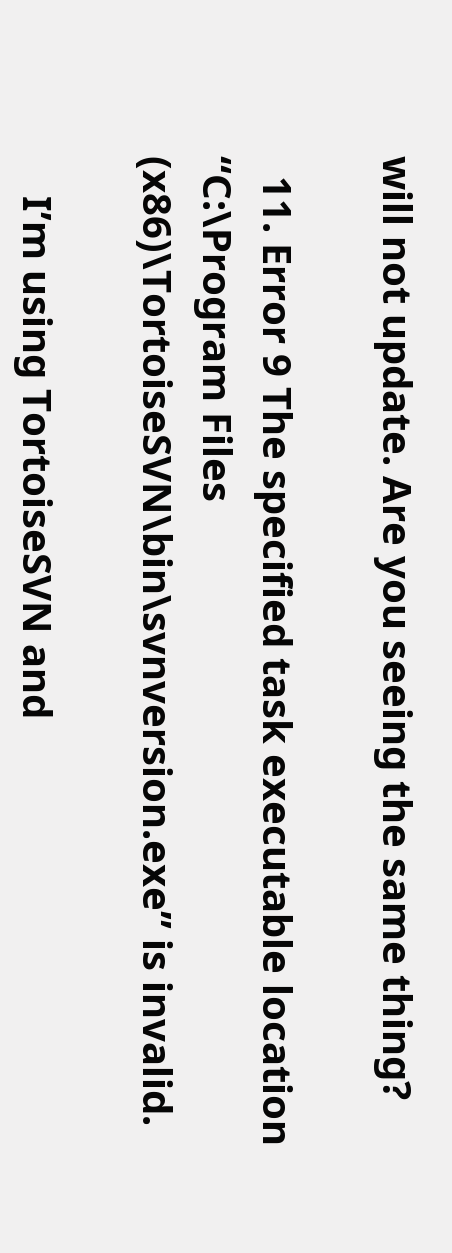will not update. Are you seeing the same thing?

  11. Error 9 The specified task executable location “C:\Program Files (x86)\TortoiseSVN\bin\svnversion.exe” is invalid.

    I’m using TortoiseSVN and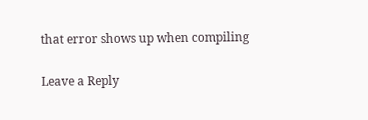that error shows up when compiling

Leave a Reply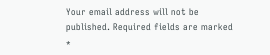Your email address will not be published. Required fields are marked *